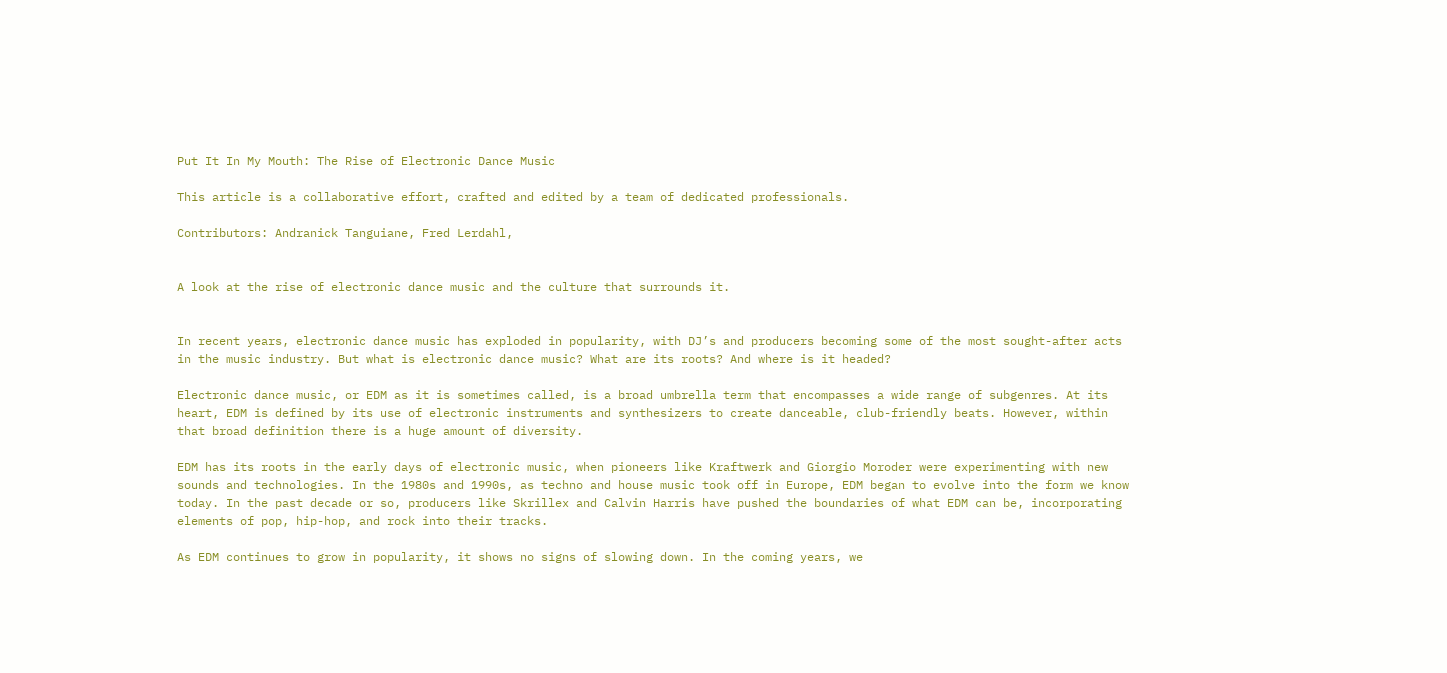Put It In My Mouth: The Rise of Electronic Dance Music

This article is a collaborative effort, crafted and edited by a team of dedicated professionals.

Contributors: Andranick Tanguiane, Fred Lerdahl,


A look at the rise of electronic dance music and the culture that surrounds it.


In recent years, electronic dance music has exploded in popularity, with DJ’s and producers becoming some of the most sought-after acts in the music industry. But what is electronic dance music? What are its roots? And where is it headed?

Electronic dance music, or EDM as it is sometimes called, is a broad umbrella term that encompasses a wide range of subgenres. At its heart, EDM is defined by its use of electronic instruments and synthesizers to create danceable, club-friendly beats. However, within that broad definition there is a huge amount of diversity.

EDM has its roots in the early days of electronic music, when pioneers like Kraftwerk and Giorgio Moroder were experimenting with new sounds and technologies. In the 1980s and 1990s, as techno and house music took off in Europe, EDM began to evolve into the form we know today. In the past decade or so, producers like Skrillex and Calvin Harris have pushed the boundaries of what EDM can be, incorporating elements of pop, hip-hop, and rock into their tracks.

As EDM continues to grow in popularity, it shows no signs of slowing down. In the coming years, we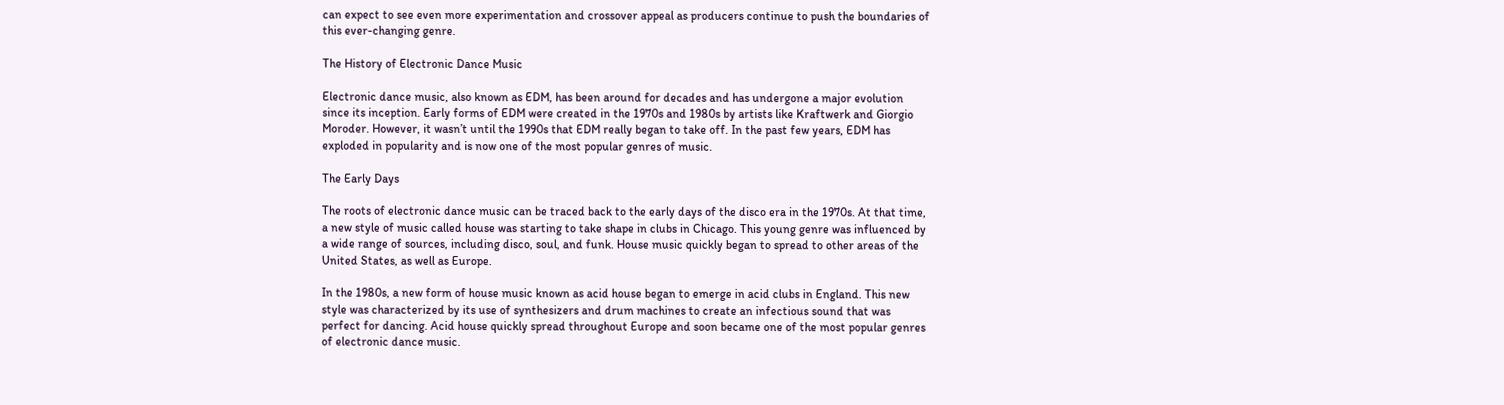can expect to see even more experimentation and crossover appeal as producers continue to push the boundaries of this ever-changing genre.

The History of Electronic Dance Music

Electronic dance music, also known as EDM, has been around for decades and has undergone a major evolution since its inception. Early forms of EDM were created in the 1970s and 1980s by artists like Kraftwerk and Giorgio Moroder. However, it wasn’t until the 1990s that EDM really began to take off. In the past few years, EDM has exploded in popularity and is now one of the most popular genres of music.

The Early Days

The roots of electronic dance music can be traced back to the early days of the disco era in the 1970s. At that time, a new style of music called house was starting to take shape in clubs in Chicago. This young genre was influenced by a wide range of sources, including disco, soul, and funk. House music quickly began to spread to other areas of the United States, as well as Europe.

In the 1980s, a new form of house music known as acid house began to emerge in acid clubs in England. This new style was characterized by its use of synthesizers and drum machines to create an infectious sound that was perfect for dancing. Acid house quickly spread throughout Europe and soon became one of the most popular genres of electronic dance music.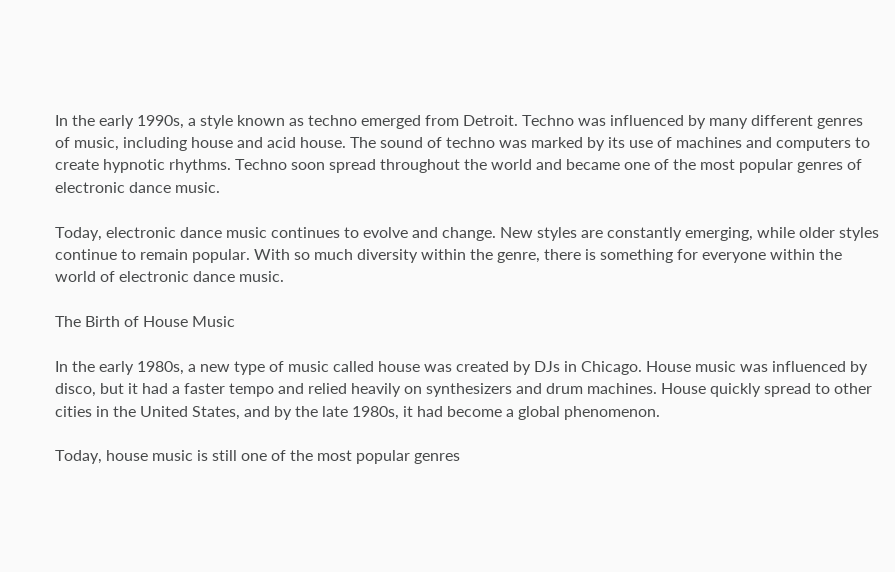In the early 1990s, a style known as techno emerged from Detroit. Techno was influenced by many different genres of music, including house and acid house. The sound of techno was marked by its use of machines and computers to create hypnotic rhythms. Techno soon spread throughout the world and became one of the most popular genres of electronic dance music.

Today, electronic dance music continues to evolve and change. New styles are constantly emerging, while older styles continue to remain popular. With so much diversity within the genre, there is something for everyone within the world of electronic dance music.

The Birth of House Music

In the early 1980s, a new type of music called house was created by DJs in Chicago. House music was influenced by disco, but it had a faster tempo and relied heavily on synthesizers and drum machines. House quickly spread to other cities in the United States, and by the late 1980s, it had become a global phenomenon.

Today, house music is still one of the most popular genres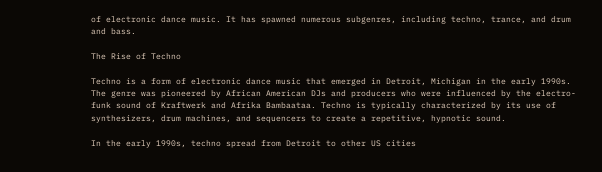of electronic dance music. It has spawned numerous subgenres, including techno, trance, and drum and bass.

The Rise of Techno

Techno is a form of electronic dance music that emerged in Detroit, Michigan in the early 1990s. The genre was pioneered by African American DJs and producers who were influenced by the electro-funk sound of Kraftwerk and Afrika Bambaataa. Techno is typically characterized by its use of synthesizers, drum machines, and sequencers to create a repetitive, hypnotic sound.

In the early 1990s, techno spread from Detroit to other US cities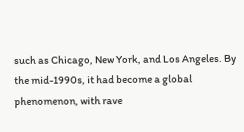such as Chicago, New York, and Los Angeles. By the mid-1990s, it had become a global phenomenon, with rave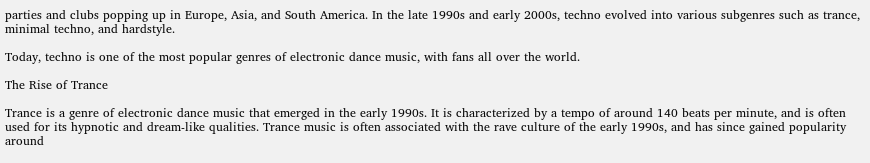parties and clubs popping up in Europe, Asia, and South America. In the late 1990s and early 2000s, techno evolved into various subgenres such as trance, minimal techno, and hardstyle.

Today, techno is one of the most popular genres of electronic dance music, with fans all over the world.

The Rise of Trance

Trance is a genre of electronic dance music that emerged in the early 1990s. It is characterized by a tempo of around 140 beats per minute, and is often used for its hypnotic and dream-like qualities. Trance music is often associated with the rave culture of the early 1990s, and has since gained popularity around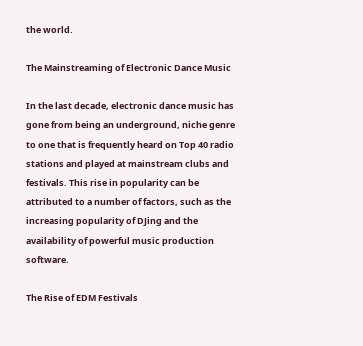the world.

The Mainstreaming of Electronic Dance Music

In the last decade, electronic dance music has gone from being an underground, niche genre to one that is frequently heard on Top 40 radio stations and played at mainstream clubs and festivals. This rise in popularity can be attributed to a number of factors, such as the increasing popularity of DJing and the availability of powerful music production software.

The Rise of EDM Festivals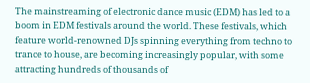The mainstreaming of electronic dance music (EDM) has led to a boom in EDM festivals around the world. These festivals, which feature world-renowned DJs spinning everything from techno to trance to house, are becoming increasingly popular, with some attracting hundreds of thousands of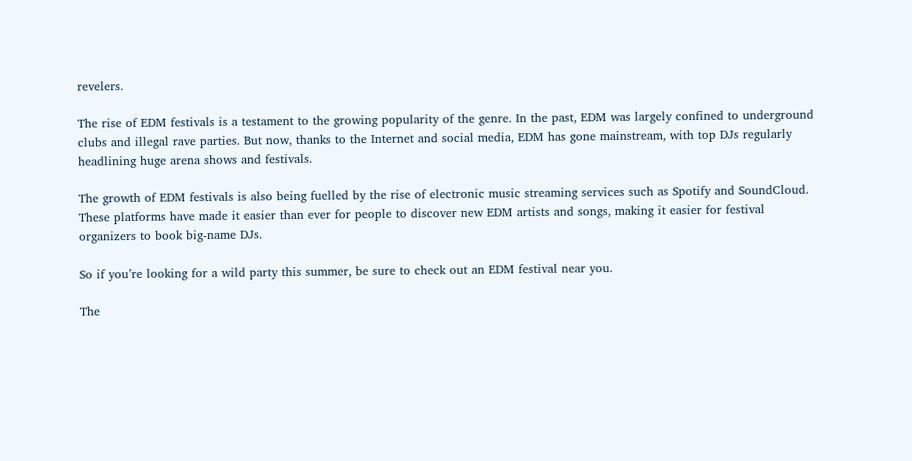revelers.

The rise of EDM festivals is a testament to the growing popularity of the genre. In the past, EDM was largely confined to underground clubs and illegal rave parties. But now, thanks to the Internet and social media, EDM has gone mainstream, with top DJs regularly headlining huge arena shows and festivals.

The growth of EDM festivals is also being fuelled by the rise of electronic music streaming services such as Spotify and SoundCloud. These platforms have made it easier than ever for people to discover new EDM artists and songs, making it easier for festival organizers to book big-name DJs.

So if you’re looking for a wild party this summer, be sure to check out an EDM festival near you.

The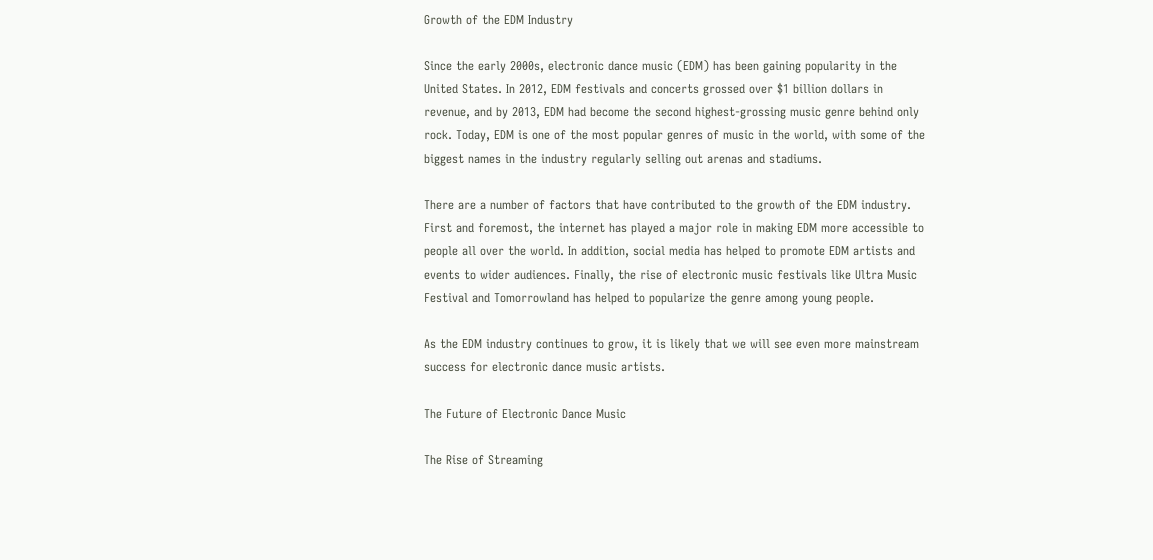Growth of the EDM Industry

Since the early 2000s, electronic dance music (EDM) has been gaining popularity in the United States. In 2012, EDM festivals and concerts grossed over $1 billion dollars in revenue, and by 2013, EDM had become the second highest-grossing music genre behind only rock. Today, EDM is one of the most popular genres of music in the world, with some of the biggest names in the industry regularly selling out arenas and stadiums.

There are a number of factors that have contributed to the growth of the EDM industry. First and foremost, the internet has played a major role in making EDM more accessible to people all over the world. In addition, social media has helped to promote EDM artists and events to wider audiences. Finally, the rise of electronic music festivals like Ultra Music Festival and Tomorrowland has helped to popularize the genre among young people.

As the EDM industry continues to grow, it is likely that we will see even more mainstream success for electronic dance music artists.

The Future of Electronic Dance Music

The Rise of Streaming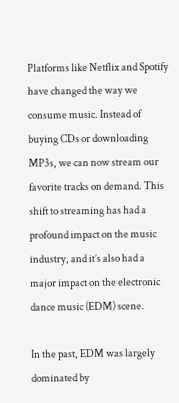Platforms like Netflix and Spotify have changed the way we consume music. Instead of buying CDs or downloading MP3s, we can now stream our favorite tracks on demand. This shift to streaming has had a profound impact on the music industry, and it’s also had a major impact on the electronic dance music (EDM) scene.

In the past, EDM was largely dominated by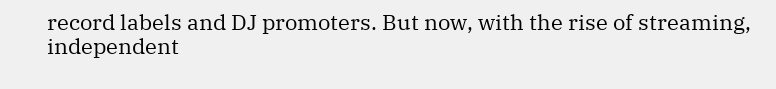record labels and DJ promoters. But now, with the rise of streaming, independent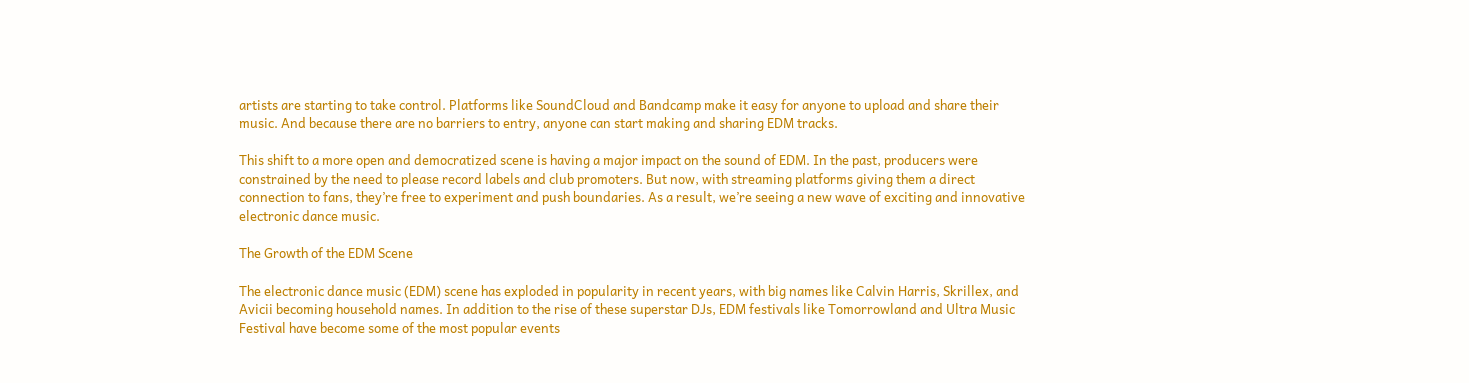artists are starting to take control. Platforms like SoundCloud and Bandcamp make it easy for anyone to upload and share their music. And because there are no barriers to entry, anyone can start making and sharing EDM tracks.

This shift to a more open and democratized scene is having a major impact on the sound of EDM. In the past, producers were constrained by the need to please record labels and club promoters. But now, with streaming platforms giving them a direct connection to fans, they’re free to experiment and push boundaries. As a result, we’re seeing a new wave of exciting and innovative electronic dance music.

The Growth of the EDM Scene

The electronic dance music (EDM) scene has exploded in popularity in recent years, with big names like Calvin Harris, Skrillex, and Avicii becoming household names. In addition to the rise of these superstar DJs, EDM festivals like Tomorrowland and Ultra Music Festival have become some of the most popular events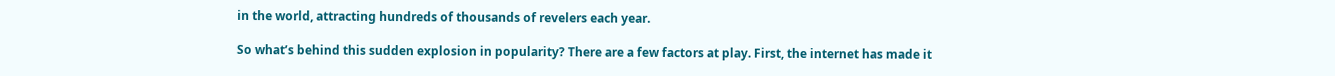in the world, attracting hundreds of thousands of revelers each year.

So what’s behind this sudden explosion in popularity? There are a few factors at play. First, the internet has made it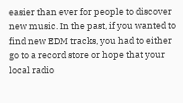easier than ever for people to discover new music. In the past, if you wanted to find new EDM tracks, you had to either go to a record store or hope that your local radio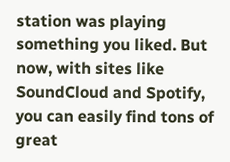station was playing something you liked. But now, with sites like SoundCloud and Spotify, you can easily find tons of great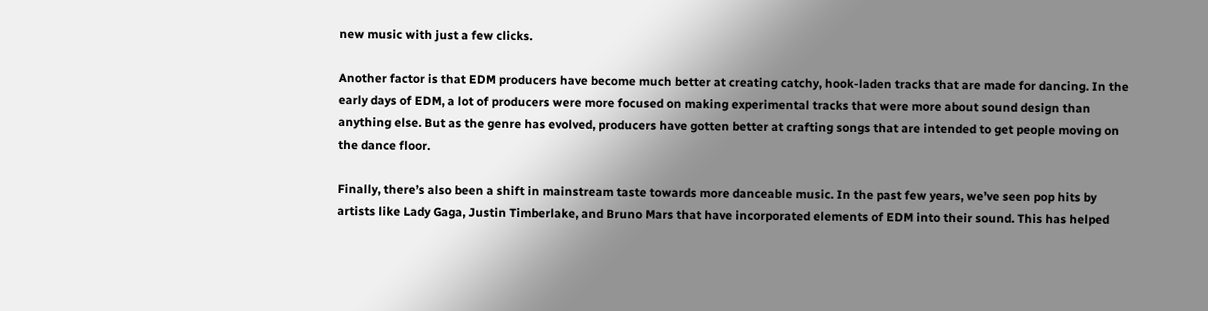new music with just a few clicks.

Another factor is that EDM producers have become much better at creating catchy, hook-laden tracks that are made for dancing. In the early days of EDM, a lot of producers were more focused on making experimental tracks that were more about sound design than anything else. But as the genre has evolved, producers have gotten better at crafting songs that are intended to get people moving on the dance floor.

Finally, there’s also been a shift in mainstream taste towards more danceable music. In the past few years, we’ve seen pop hits by artists like Lady Gaga, Justin Timberlake, and Bruno Mars that have incorporated elements of EDM into their sound. This has helped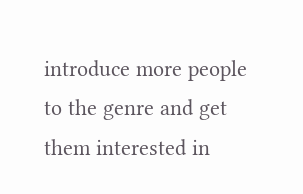introduce more people to the genre and get them interested in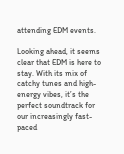attending EDM events.

Looking ahead, it seems clear that EDM is here to stay. With its mix of catchy tunes and high-energy vibes, it’s the perfect soundtrack for our increasingly fast-paced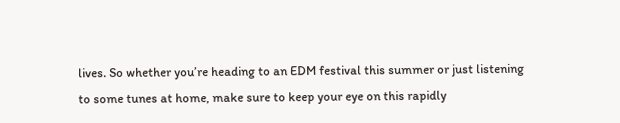lives. So whether you’re heading to an EDM festival this summer or just listening to some tunes at home, make sure to keep your eye on this rapidly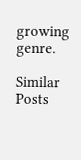growing genre.

Similar Posts